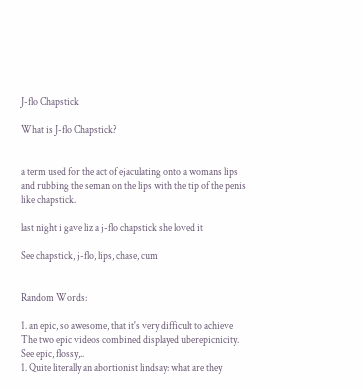J-flo Chapstick

What is J-flo Chapstick?


a term used for the act of ejaculating onto a womans lips and rubbing the seman on the lips with the tip of the penis like chapstick.

last night i gave liz a j-flo chapstick she loved it

See chapstick, j-flo, lips, chase, cum


Random Words:

1. an epic, so awesome, that it's very difficult to achieve The two epic videos combined displayed uberepicnicity. See epic, flossy,..
1. Quite literally an abortionist lindsay: what are they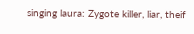singing laura: Zygote killer, liar, theif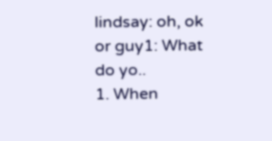lindsay: oh, ok or guy1: What do yo..
1. When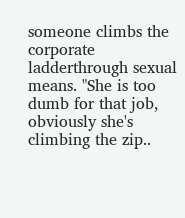someone climbs the corporate ladderthrough sexual means. "She is too dumb for that job, obviously she's climbing the zip..